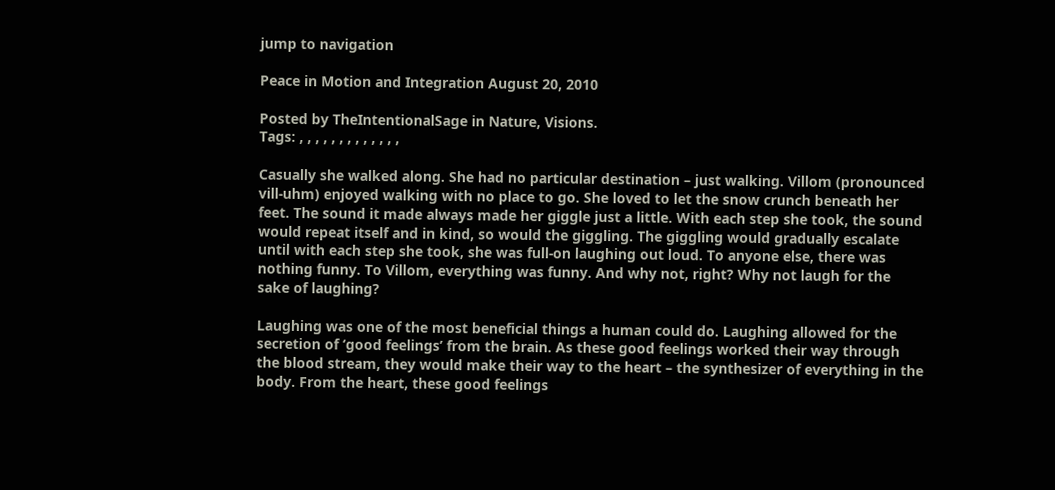jump to navigation

Peace in Motion and Integration August 20, 2010

Posted by TheIntentionalSage in Nature, Visions.
Tags: , , , , , , , , , , , , ,

Casually she walked along. She had no particular destination – just walking. Villom (pronounced vill-uhm) enjoyed walking with no place to go. She loved to let the snow crunch beneath her feet. The sound it made always made her giggle just a little. With each step she took, the sound would repeat itself and in kind, so would the giggling. The giggling would gradually escalate until with each step she took, she was full-on laughing out loud. To anyone else, there was nothing funny. To Villom, everything was funny. And why not, right? Why not laugh for the sake of laughing?

Laughing was one of the most beneficial things a human could do. Laughing allowed for the secretion of ‘good feelings’ from the brain. As these good feelings worked their way through the blood stream, they would make their way to the heart – the synthesizer of everything in the body. From the heart, these good feelings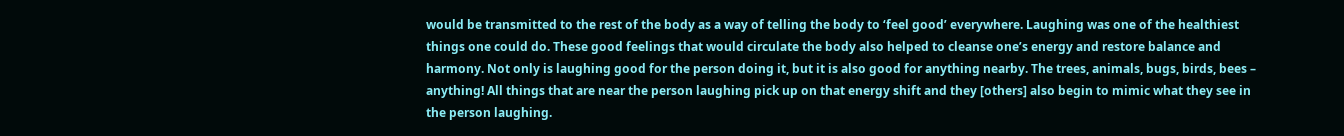would be transmitted to the rest of the body as a way of telling the body to ‘feel good’ everywhere. Laughing was one of the healthiest things one could do. These good feelings that would circulate the body also helped to cleanse one’s energy and restore balance and harmony. Not only is laughing good for the person doing it, but it is also good for anything nearby. The trees, animals, bugs, birds, bees – anything! All things that are near the person laughing pick up on that energy shift and they [others] also begin to mimic what they see in the person laughing.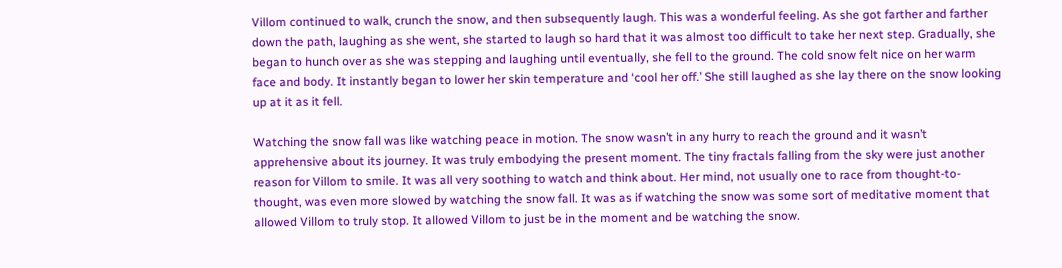Villom continued to walk, crunch the snow, and then subsequently laugh. This was a wonderful feeling. As she got farther and farther down the path, laughing as she went, she started to laugh so hard that it was almost too difficult to take her next step. Gradually, she began to hunch over as she was stepping and laughing until eventually, she fell to the ground. The cold snow felt nice on her warm face and body. It instantly began to lower her skin temperature and ‘cool her off.’ She still laughed as she lay there on the snow looking up at it as it fell.

Watching the snow fall was like watching peace in motion. The snow wasn’t in any hurry to reach the ground and it wasn’t apprehensive about its journey. It was truly embodying the present moment. The tiny fractals falling from the sky were just another reason for Villom to smile. It was all very soothing to watch and think about. Her mind, not usually one to race from thought-to-thought, was even more slowed by watching the snow fall. It was as if watching the snow was some sort of meditative moment that allowed Villom to truly stop. It allowed Villom to just be in the moment and be watching the snow.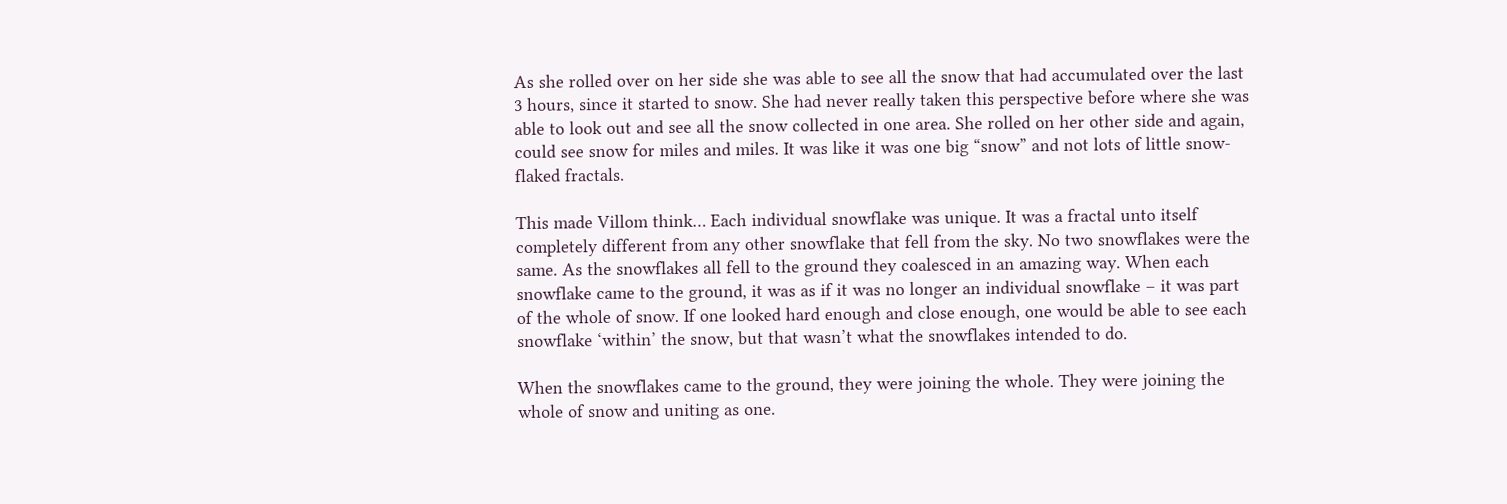As she rolled over on her side she was able to see all the snow that had accumulated over the last 3 hours, since it started to snow. She had never really taken this perspective before where she was able to look out and see all the snow collected in one area. She rolled on her other side and again, could see snow for miles and miles. It was like it was one big “snow” and not lots of little snow-flaked fractals.

This made Villom think… Each individual snowflake was unique. It was a fractal unto itself completely different from any other snowflake that fell from the sky. No two snowflakes were the same. As the snowflakes all fell to the ground they coalesced in an amazing way. When each snowflake came to the ground, it was as if it was no longer an individual snowflake – it was part of the whole of snow. If one looked hard enough and close enough, one would be able to see each snowflake ‘within’ the snow, but that wasn’t what the snowflakes intended to do.

When the snowflakes came to the ground, they were joining the whole. They were joining the whole of snow and uniting as one.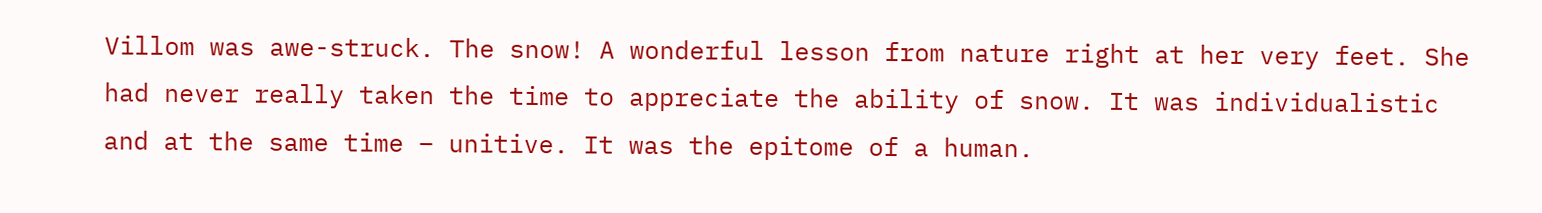Villom was awe-struck. The snow! A wonderful lesson from nature right at her very feet. She had never really taken the time to appreciate the ability of snow. It was individualistic and at the same time – unitive. It was the epitome of a human.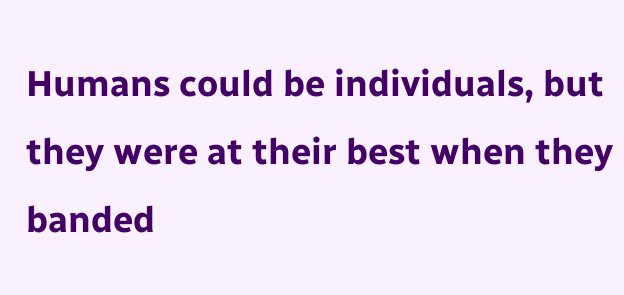Humans could be individuals, but they were at their best when they banded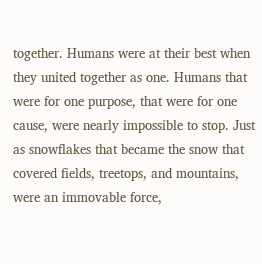together. Humans were at their best when they united together as one. Humans that were for one purpose, that were for one cause, were nearly impossible to stop. Just as snowflakes that became the snow that covered fields, treetops, and mountains, were an immovable force,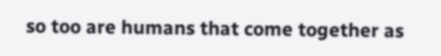so too are humans that come together as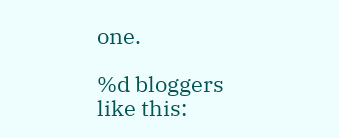one.

%d bloggers like this: